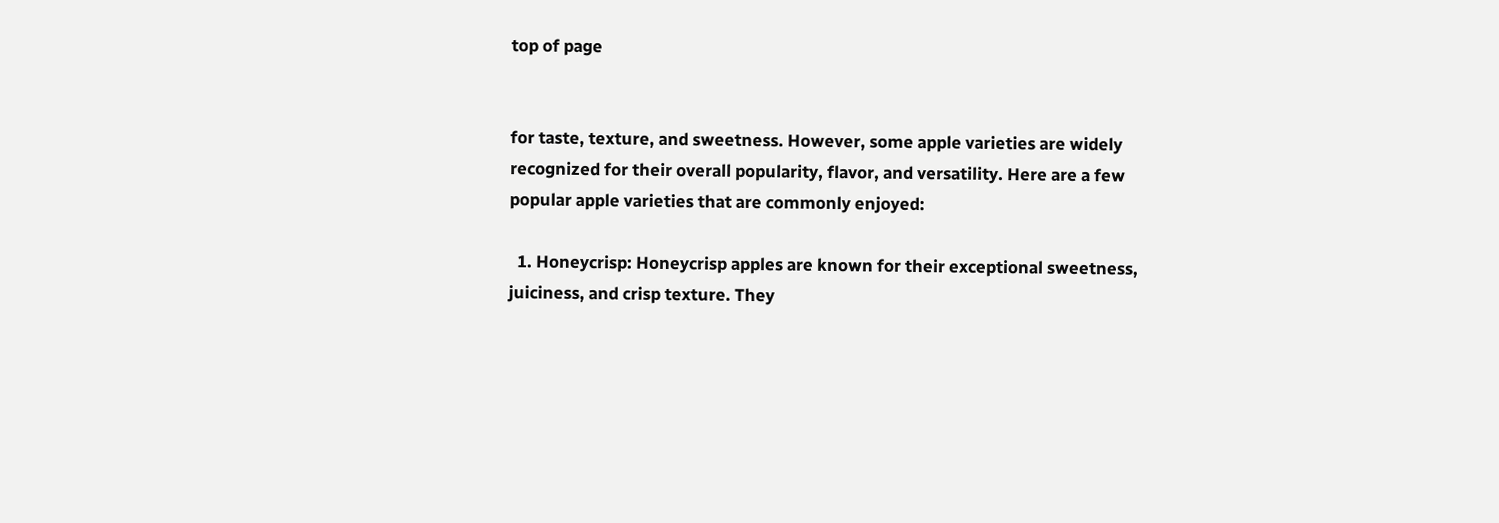top of page


for taste, texture, and sweetness. However, some apple varieties are widely recognized for their overall popularity, flavor, and versatility. Here are a few popular apple varieties that are commonly enjoyed:

  1. Honeycrisp: Honeycrisp apples are known for their exceptional sweetness, juiciness, and crisp texture. They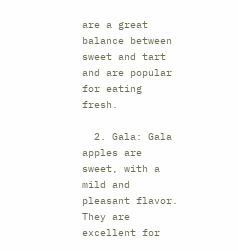are a great balance between sweet and tart and are popular for eating fresh.

  2. Gala: Gala apples are sweet, with a mild and pleasant flavor. They are excellent for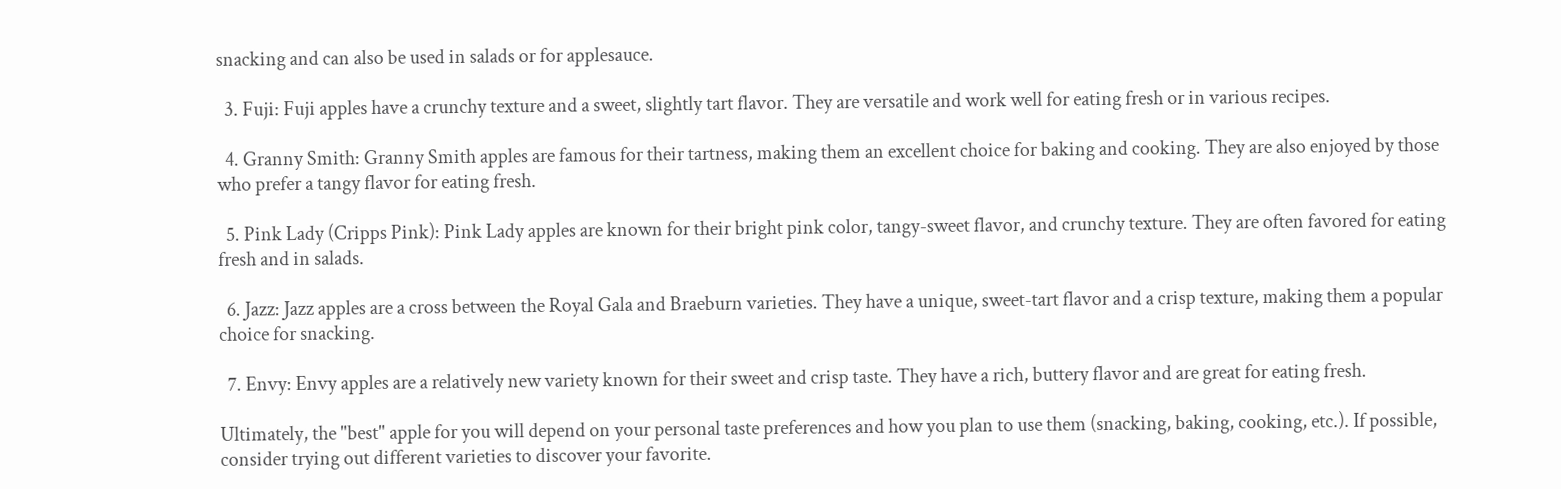snacking and can also be used in salads or for applesauce.

  3. Fuji: Fuji apples have a crunchy texture and a sweet, slightly tart flavor. They are versatile and work well for eating fresh or in various recipes.

  4. Granny Smith: Granny Smith apples are famous for their tartness, making them an excellent choice for baking and cooking. They are also enjoyed by those who prefer a tangy flavor for eating fresh.

  5. Pink Lady (Cripps Pink): Pink Lady apples are known for their bright pink color, tangy-sweet flavor, and crunchy texture. They are often favored for eating fresh and in salads.

  6. Jazz: Jazz apples are a cross between the Royal Gala and Braeburn varieties. They have a unique, sweet-tart flavor and a crisp texture, making them a popular choice for snacking.

  7. Envy: Envy apples are a relatively new variety known for their sweet and crisp taste. They have a rich, buttery flavor and are great for eating fresh.

Ultimately, the "best" apple for you will depend on your personal taste preferences and how you plan to use them (snacking, baking, cooking, etc.). If possible, consider trying out different varieties to discover your favorite.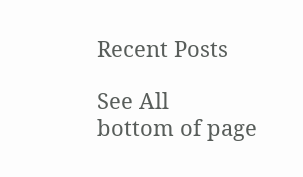Recent Posts

See All
bottom of page